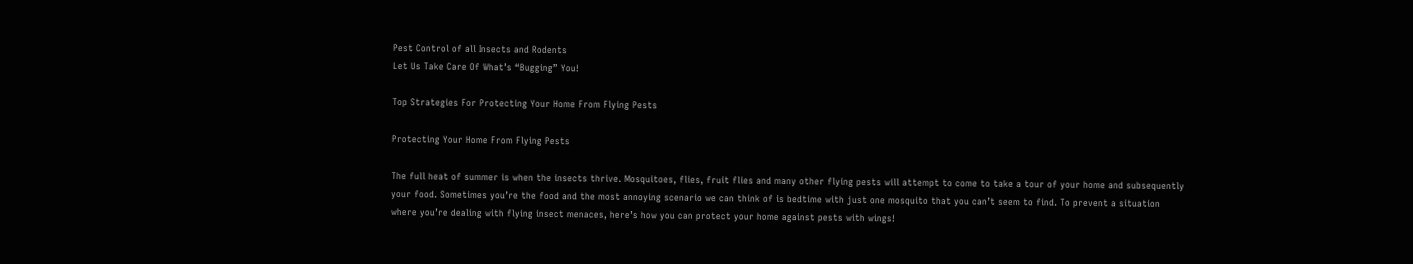Pest Control of all Insects and Rodents
Let Us Take Care Of What’s “Bugging” You!

Top Strategies For Protecting Your Home From Flying Pests

Protecting Your Home From Flying Pests

The full heat of summer is when the insects thrive. Mosquitoes, flies, fruit flies and many other flying pests will attempt to come to take a tour of your home and subsequently your food. Sometimes you’re the food and the most annoying scenario we can think of is bedtime with just one mosquito that you can’t seem to find. To prevent a situation where you’re dealing with flying insect menaces, here’s how you can protect your home against pests with wings!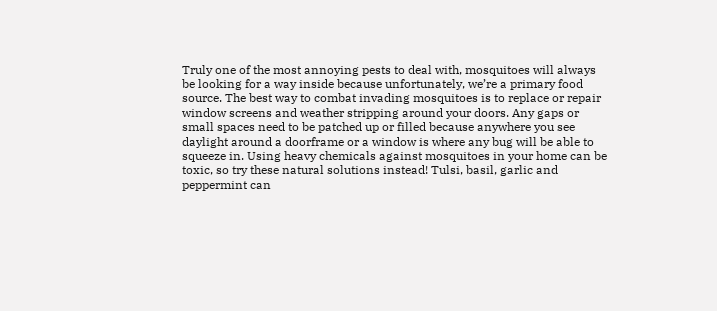Truly one of the most annoying pests to deal with, mosquitoes will always be looking for a way inside because unfortunately, we’re a primary food source. The best way to combat invading mosquitoes is to replace or repair window screens and weather stripping around your doors. Any gaps or small spaces need to be patched up or filled because anywhere you see daylight around a doorframe or a window is where any bug will be able to squeeze in. Using heavy chemicals against mosquitoes in your home can be toxic, so try these natural solutions instead! Tulsi, basil, garlic and peppermint can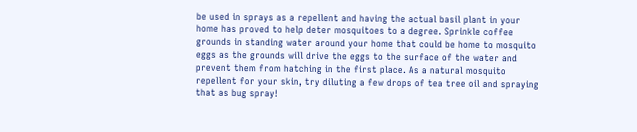be used in sprays as a repellent and having the actual basil plant in your home has proved to help deter mosquitoes to a degree. Sprinkle coffee grounds in standing water around your home that could be home to mosquito eggs as the grounds will drive the eggs to the surface of the water and prevent them from hatching in the first place. As a natural mosquito repellent for your skin, try diluting a few drops of tea tree oil and spraying that as bug spray!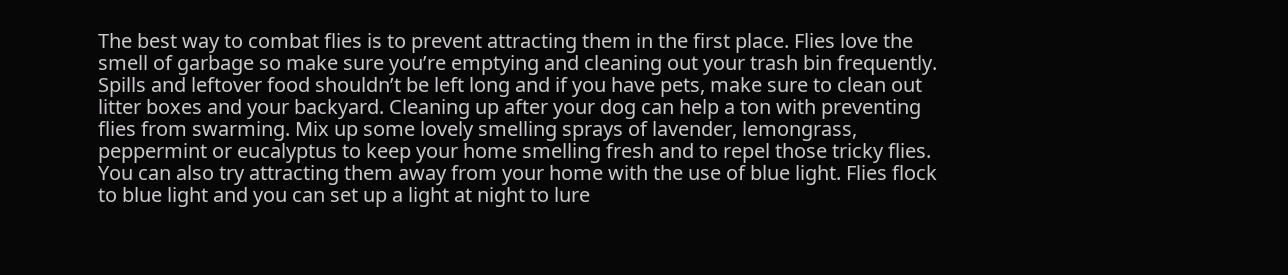The best way to combat flies is to prevent attracting them in the first place. Flies love the smell of garbage so make sure you’re emptying and cleaning out your trash bin frequently. Spills and leftover food shouldn’t be left long and if you have pets, make sure to clean out litter boxes and your backyard. Cleaning up after your dog can help a ton with preventing flies from swarming. Mix up some lovely smelling sprays of lavender, lemongrass, peppermint or eucalyptus to keep your home smelling fresh and to repel those tricky flies. You can also try attracting them away from your home with the use of blue light. Flies flock to blue light and you can set up a light at night to lure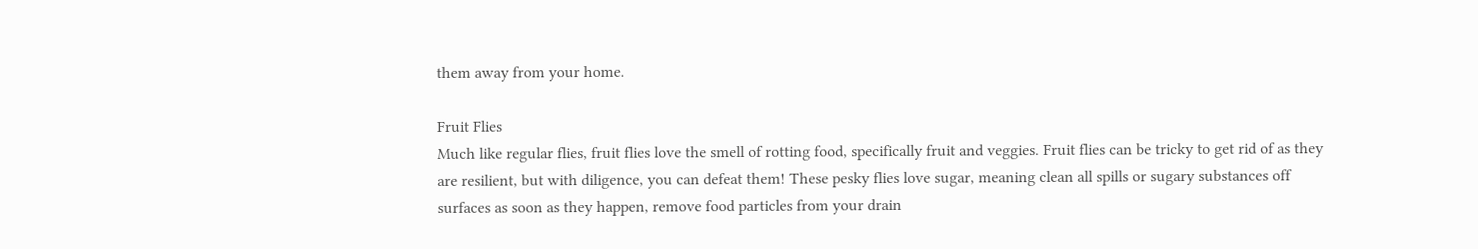them away from your home.

Fruit Flies
Much like regular flies, fruit flies love the smell of rotting food, specifically fruit and veggies. Fruit flies can be tricky to get rid of as they are resilient, but with diligence, you can defeat them! These pesky flies love sugar, meaning clean all spills or sugary substances off surfaces as soon as they happen, remove food particles from your drain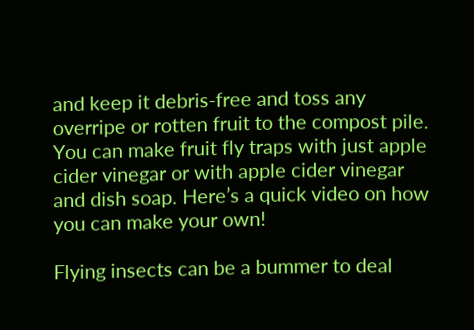and keep it debris-free and toss any overripe or rotten fruit to the compost pile. You can make fruit fly traps with just apple cider vinegar or with apple cider vinegar and dish soap. Here’s a quick video on how you can make your own!

Flying insects can be a bummer to deal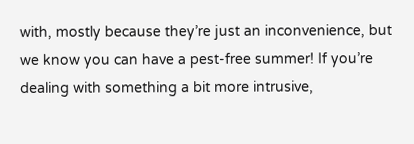with, mostly because they’re just an inconvenience, but we know you can have a pest-free summer! If you’re dealing with something a bit more intrusive,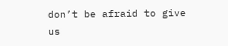don’t be afraid to give us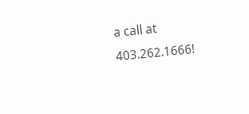a call at 403.262.1666!